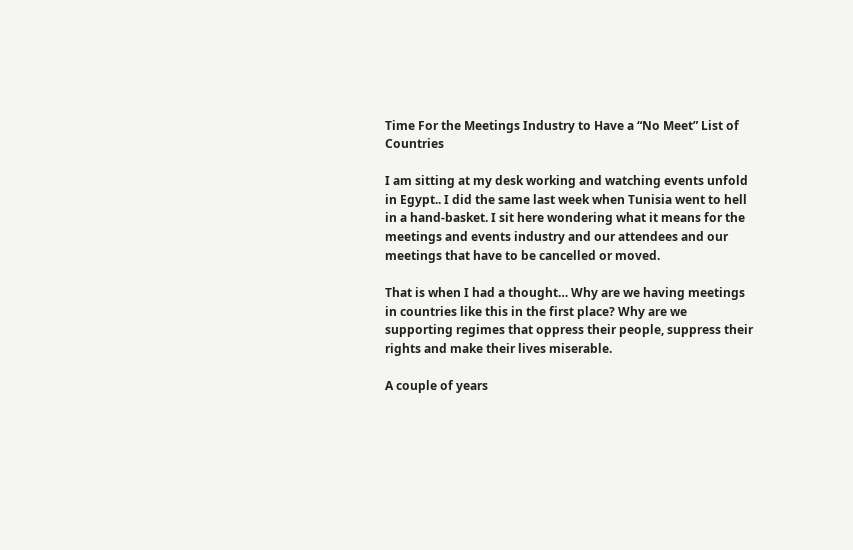Time For the Meetings Industry to Have a “No Meet” List of Countries

I am sitting at my desk working and watching events unfold in Egypt.. I did the same last week when Tunisia went to hell in a hand-basket. I sit here wondering what it means for the meetings and events industry and our attendees and our meetings that have to be cancelled or moved.

That is when I had a thought… Why are we having meetings in countries like this in the first place? Why are we supporting regimes that oppress their people, suppress their rights and make their lives miserable.

A couple of years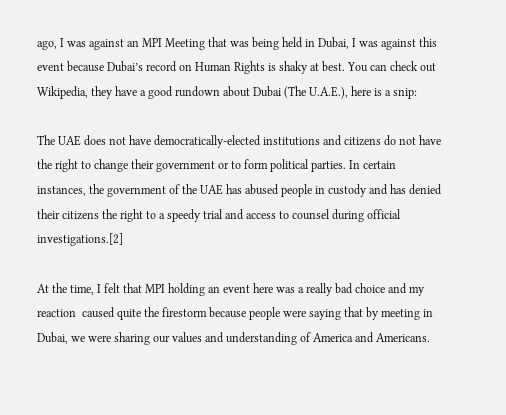ago, I was against an MPI Meeting that was being held in Dubai, I was against this event because Dubai’s record on Human Rights is shaky at best. You can check out Wikipedia, they have a good rundown about Dubai (The U.A.E.), here is a snip:

The UAE does not have democratically-elected institutions and citizens do not have the right to change their government or to form political parties. In certain instances, the government of the UAE has abused people in custody and has denied their citizens the right to a speedy trial and access to counsel during official investigations.[2]

At the time, I felt that MPI holding an event here was a really bad choice and my reaction  caused quite the firestorm because people were saying that by meeting in Dubai, we were sharing our values and understanding of America and Americans.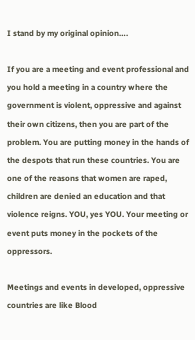I stand by my original opinion….

If you are a meeting and event professional and you hold a meeting in a country where the government is violent, oppressive and against their own citizens, then you are part of the problem. You are putting money in the hands of the despots that run these countries. You are one of the reasons that women are raped, children are denied an education and that violence reigns. YOU, yes YOU. Your meeting or event puts money in the pockets of the oppressors.

Meetings and events in developed, oppressive countries are like Blood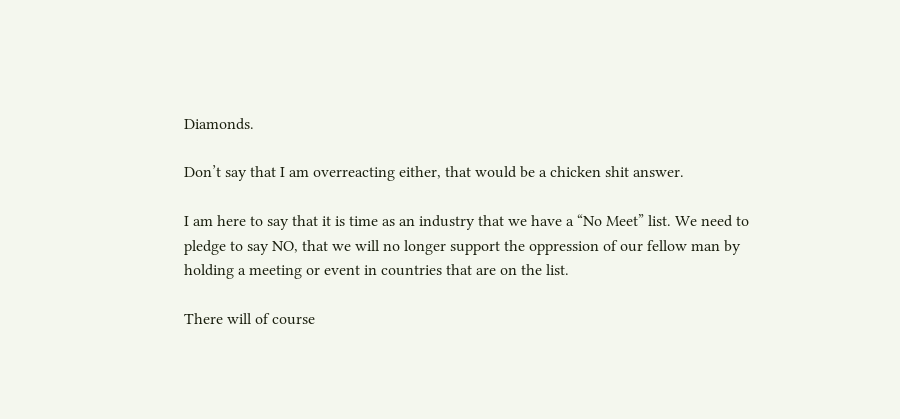Diamonds.

Don’t say that I am overreacting either, that would be a chicken shit answer.

I am here to say that it is time as an industry that we have a “No Meet” list. We need to pledge to say NO, that we will no longer support the oppression of our fellow man by holding a meeting or event in countries that are on the list.

There will of course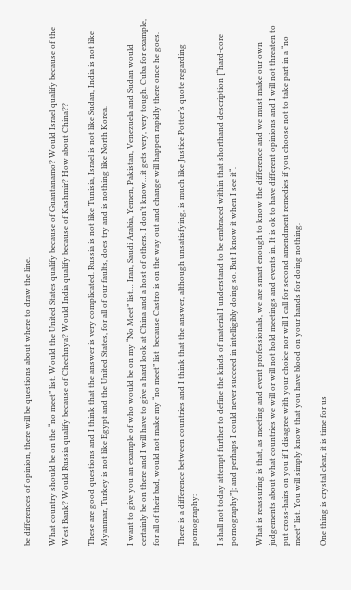be differences of opinion, there will be questions about where to draw the line.

What country should be on the “no meet” list. Would the United States qualify because of Guantanamo? Would Israel qualify because of the West Bank? Would Russia qualify because of Chechnya? Would India qualify because of Kashmir? How about China??

These are good questions and I think that the answer is very complicated. Russia is not like Tunisia, Israel is not like Sudan, India is not like Myanmar, Turkey is not like Egypt and the United States, for all of our faults, does try and is nothing like North Korea.

I want to give you an example of who would be on my “No Meet” list… Iran, Saudi Arabia, Yemen, Pakistan, Venezuela and Sudan would certainly be on there and I will have to give a hard look at China and a host of others. I don’t know…it gets very, very tough. Cuba for example, for all of their bad, would not make my “no meet” list  because Castro is on the way out and change will happen rapidly there once he goes.

There is a difference between countries and I think that the answer, although unsatisfying, is much like Justice Potter’s quote regarding pornography:

I shall not today attempt further to define the kinds of material I understand to be embraced within that shorthand description [“hard-core pornography”]; and perhaps I could never succeed in intelligibly doing so. But I know it when I see it“.

What is reassuring is that, as meeting and event professionals, we are smart enough to know the difference and we must make our own judgements about what countries we will or will not hold meetings and events in. It is ok to have different opinions and I will not threaten to put cross-hairs on you if I disagree with your choice nor will I call for second amendment remedies if you choose not to take part in a “no meet” list. You will simply know that you have blood on your hands for doing nothing.

One thing is crystal clear, it is time for us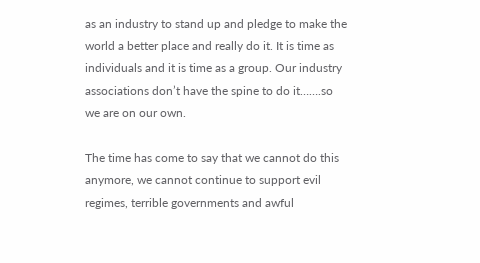as an industry to stand up and pledge to make the world a better place and really do it. It is time as individuals and it is time as a group. Our industry associations don’t have the spine to do it…….so we are on our own.

The time has come to say that we cannot do this anymore, we cannot continue to support evil regimes, terrible governments and awful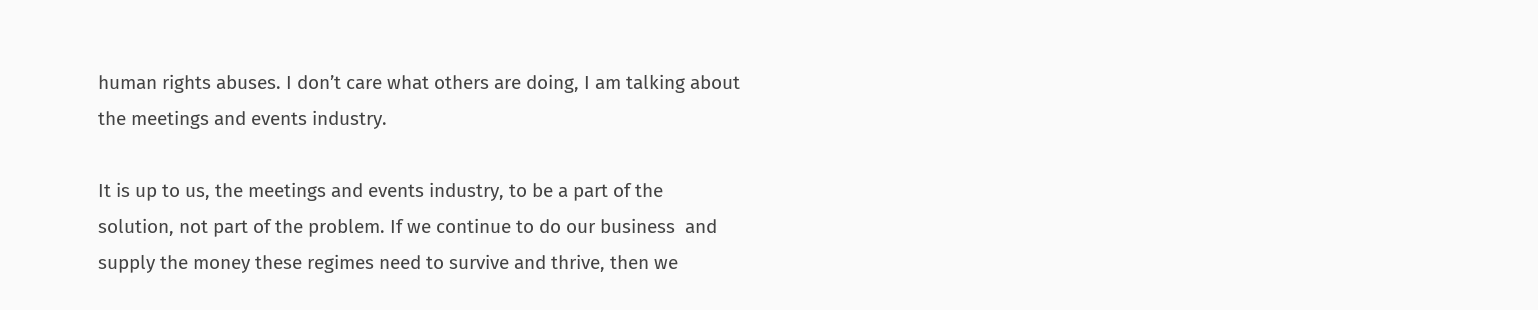human rights abuses. I don’t care what others are doing, I am talking about the meetings and events industry.

It is up to us, the meetings and events industry, to be a part of the solution, not part of the problem. If we continue to do our business  and supply the money these regimes need to survive and thrive, then we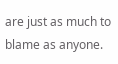are just as much to blame as anyone.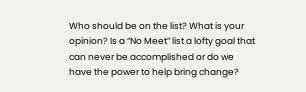Who should be on the list? What is your opinion? Is a “No Meet” list a lofty goal that can never be accomplished or do we have the power to help bring change?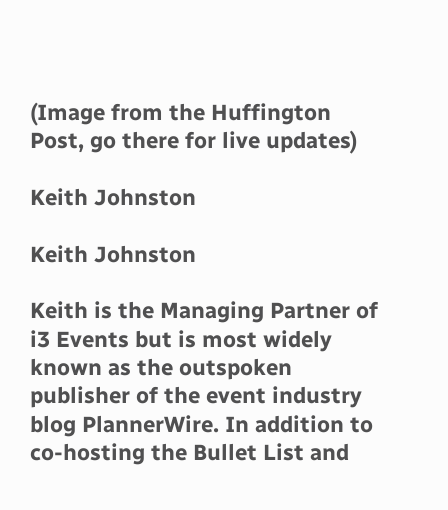(Image from the Huffington Post, go there for live updates)

Keith Johnston

Keith Johnston

Keith is the Managing Partner of i3 Events but is most widely known as the outspoken publisher of the event industry blog PlannerWire. In addition to co-hosting the Bullet List and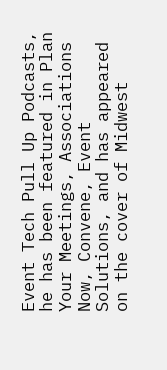Event Tech Pull Up Podcasts, he has been featured in Plan Your Meetings, Associations Now, Convene, Event Solutions, and has appeared on the cover of Midwest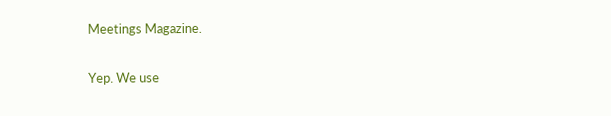Meetings Magazine.

Yep. We use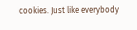cookies. Just like everybody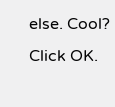else. Cool? Click OK.